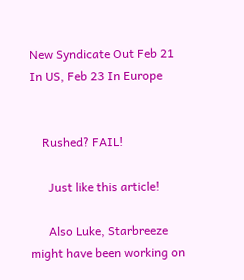New Syndicate Out Feb 21 In US, Feb 23 In Europe


    Rushed? FAIL!

      Just like this article!

      Also Luke, Starbreeze might have been working on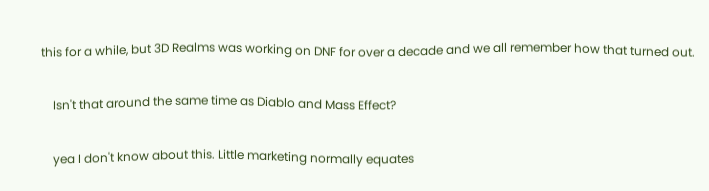this for a while, but 3D Realms was working on DNF for over a decade and we all remember how that turned out.

    Isn't that around the same time as Diablo and Mass Effect?

    yea I don't know about this. Little marketing normally equates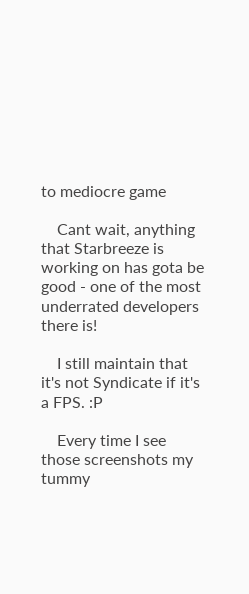to mediocre game

    Cant wait, anything that Starbreeze is working on has gota be good - one of the most underrated developers there is!

    I still maintain that it's not Syndicate if it's a FPS. :P

    Every time I see those screenshots my tummy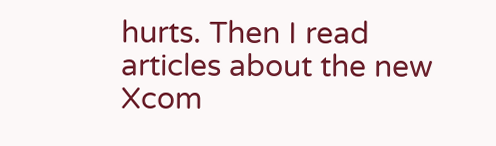hurts. Then I read articles about the new Xcom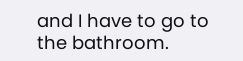and I have to go to the bathroom.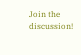Join the discussion!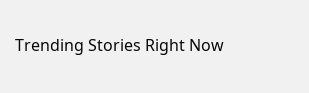Trending Stories Right Now